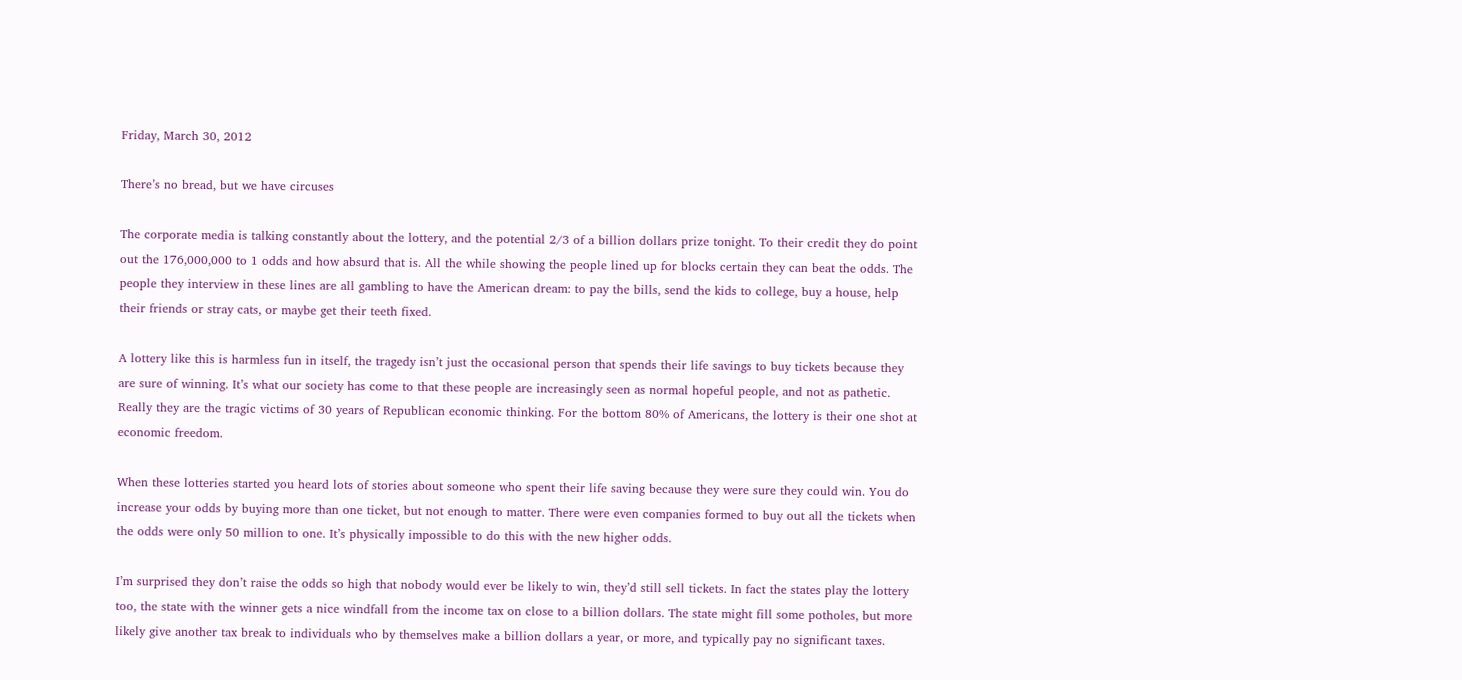Friday, March 30, 2012

There’s no bread, but we have circuses

The corporate media is talking constantly about the lottery, and the potential 2/3 of a billion dollars prize tonight. To their credit they do point out the 176,000,000 to 1 odds and how absurd that is. All the while showing the people lined up for blocks certain they can beat the odds. The people they interview in these lines are all gambling to have the American dream: to pay the bills, send the kids to college, buy a house, help their friends or stray cats, or maybe get their teeth fixed.

A lottery like this is harmless fun in itself, the tragedy isn’t just the occasional person that spends their life savings to buy tickets because they are sure of winning. It’s what our society has come to that these people are increasingly seen as normal hopeful people, and not as pathetic. Really they are the tragic victims of 30 years of Republican economic thinking. For the bottom 80% of Americans, the lottery is their one shot at economic freedom.

When these lotteries started you heard lots of stories about someone who spent their life saving because they were sure they could win. You do increase your odds by buying more than one ticket, but not enough to matter. There were even companies formed to buy out all the tickets when the odds were only 50 million to one. It’s physically impossible to do this with the new higher odds.

I’m surprised they don’t raise the odds so high that nobody would ever be likely to win, they’d still sell tickets. In fact the states play the lottery too, the state with the winner gets a nice windfall from the income tax on close to a billion dollars. The state might fill some potholes, but more likely give another tax break to individuals who by themselves make a billion dollars a year, or more, and typically pay no significant taxes.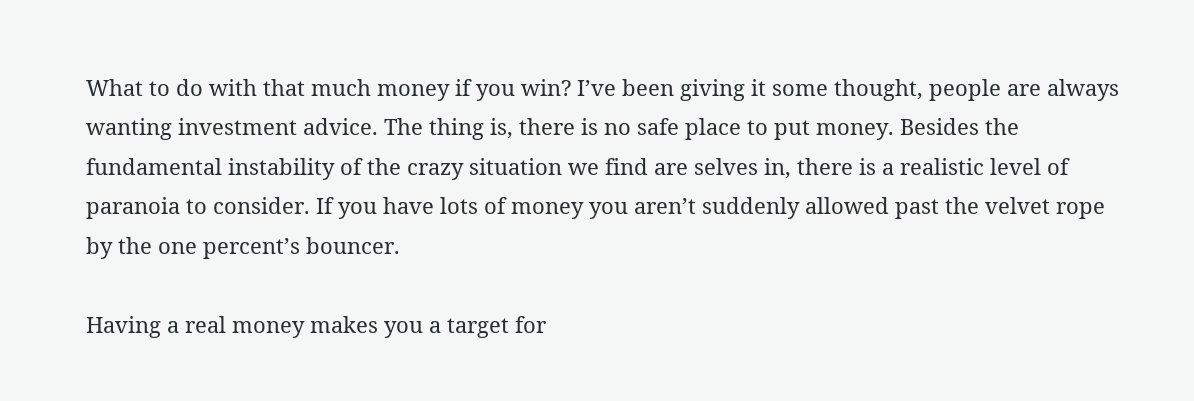What to do with that much money if you win? I’ve been giving it some thought, people are always wanting investment advice. The thing is, there is no safe place to put money. Besides the fundamental instability of the crazy situation we find are selves in, there is a realistic level of paranoia to consider. If you have lots of money you aren’t suddenly allowed past the velvet rope by the one percent’s bouncer.

Having a real money makes you a target for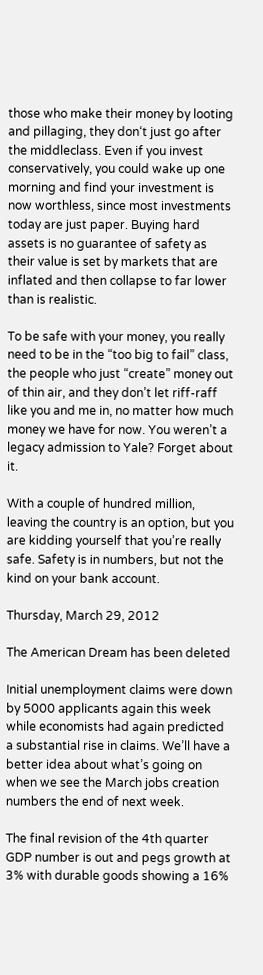those who make their money by looting and pillaging, they don‘t just go after the middleclass. Even if you invest conservatively, you could wake up one morning and find your investment is now worthless, since most investments today are just paper. Buying hard assets is no guarantee of safety as their value is set by markets that are inflated and then collapse to far lower than is realistic.

To be safe with your money, you really need to be in the “too big to fail” class, the people who just “create” money out of thin air, and they don’t let riff-raff like you and me in, no matter how much money we have for now. You weren’t a legacy admission to Yale? Forget about it.

With a couple of hundred million, leaving the country is an option, but you are kidding yourself that you’re really safe. Safety is in numbers, but not the kind on your bank account.

Thursday, March 29, 2012

The American Dream has been deleted

Initial unemployment claims were down by 5000 applicants again this week while economists had again predicted a substantial rise in claims. We’ll have a better idea about what’s going on when we see the March jobs creation numbers the end of next week.

The final revision of the 4th quarter GDP number is out and pegs growth at 3% with durable goods showing a 16%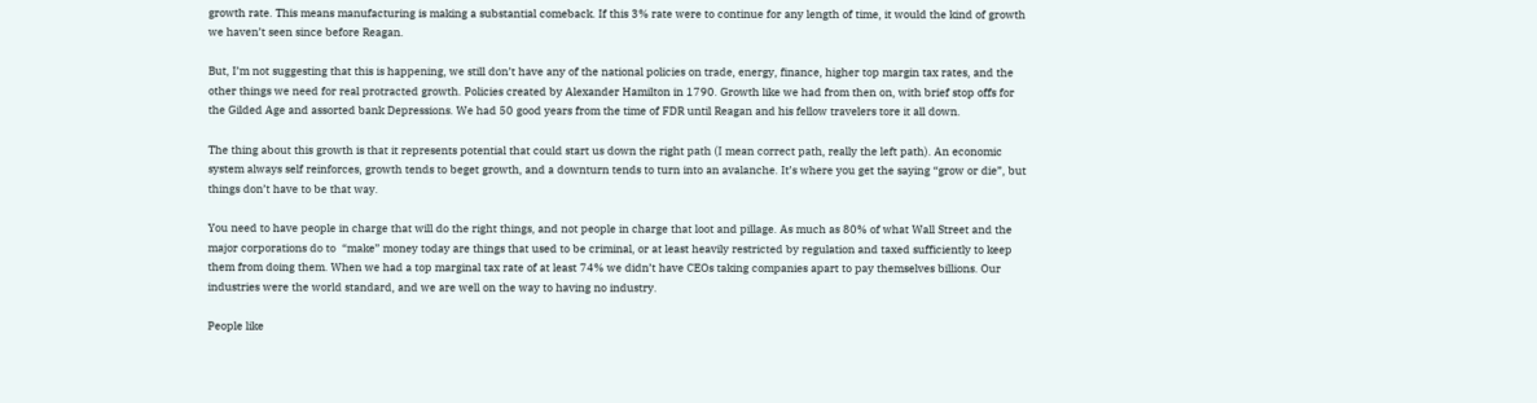growth rate. This means manufacturing is making a substantial comeback. If this 3% rate were to continue for any length of time, it would the kind of growth we haven’t seen since before Reagan.

But, I’m not suggesting that this is happening, we still don’t have any of the national policies on trade, energy, finance, higher top margin tax rates, and the other things we need for real protracted growth. Policies created by Alexander Hamilton in 1790. Growth like we had from then on, with brief stop offs for the Gilded Age and assorted bank Depressions. We had 50 good years from the time of FDR until Reagan and his fellow travelers tore it all down.

The thing about this growth is that it represents potential that could start us down the right path (I mean correct path, really the left path). An economic system always self reinforces, growth tends to beget growth, and a downturn tends to turn into an avalanche. It’s where you get the saying “grow or die”, but things don’t have to be that way.

You need to have people in charge that will do the right things, and not people in charge that loot and pillage. As much as 80% of what Wall Street and the major corporations do to  “make” money today are things that used to be criminal, or at least heavily restricted by regulation and taxed sufficiently to keep them from doing them. When we had a top marginal tax rate of at least 74% we didn’t have CEOs taking companies apart to pay themselves billions. Our industries were the world standard, and we are well on the way to having no industry.

People like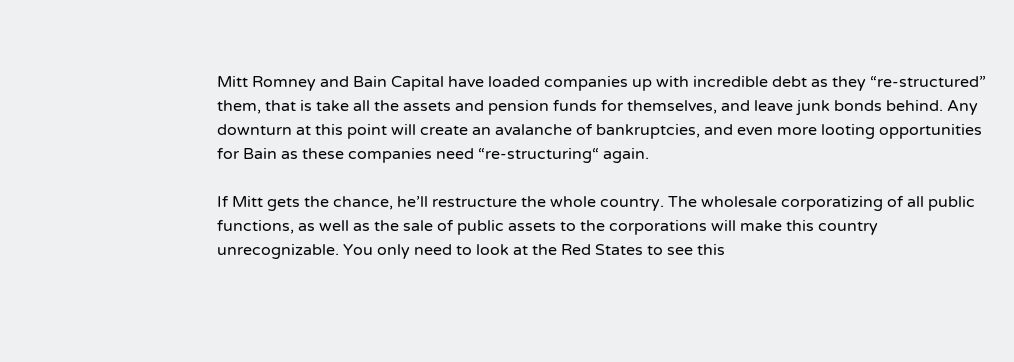Mitt Romney and Bain Capital have loaded companies up with incredible debt as they “re-structured” them, that is take all the assets and pension funds for themselves, and leave junk bonds behind. Any downturn at this point will create an avalanche of bankruptcies, and even more looting opportunities for Bain as these companies need “re-structuring“ again.

If Mitt gets the chance, he’ll restructure the whole country. The wholesale corporatizing of all public functions, as well as the sale of public assets to the corporations will make this country unrecognizable. You only need to look at the Red States to see this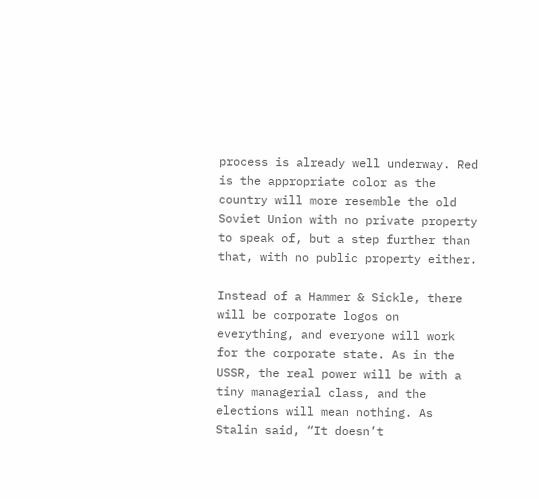process is already well underway. Red is the appropriate color as the country will more resemble the old Soviet Union with no private property to speak of, but a step further than that, with no public property either.

Instead of a Hammer & Sickle, there will be corporate logos on everything, and everyone will work for the corporate state. As in the USSR, the real power will be with a tiny managerial class, and the elections will mean nothing. As Stalin said, “It doesn’t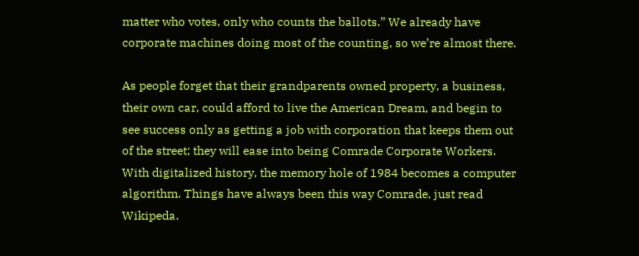matter who votes, only who counts the ballots.” We already have corporate machines doing most of the counting, so we’re almost there.

As people forget that their grandparents owned property, a business, their own car, could afford to live the American Dream, and begin to see success only as getting a job with corporation that keeps them out of the street; they will ease into being Comrade Corporate Workers. With digitalized history, the memory hole of 1984 becomes a computer algorithm. Things have always been this way Comrade, just read Wikipeda.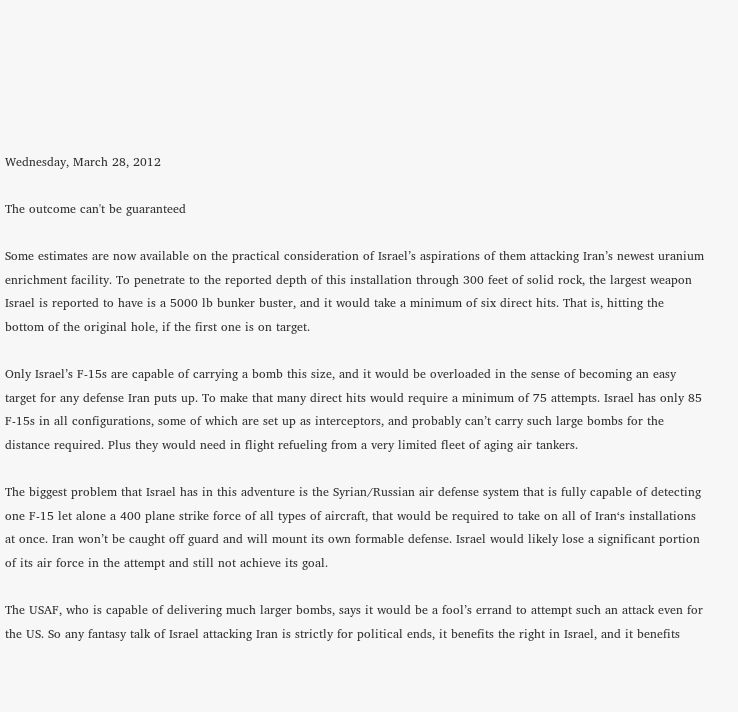Wednesday, March 28, 2012

The outcome can't be guaranteed

Some estimates are now available on the practical consideration of Israel’s aspirations of them attacking Iran’s newest uranium enrichment facility. To penetrate to the reported depth of this installation through 300 feet of solid rock, the largest weapon Israel is reported to have is a 5000 lb bunker buster, and it would take a minimum of six direct hits. That is, hitting the bottom of the original hole, if the first one is on target.

Only Israel’s F-15s are capable of carrying a bomb this size, and it would be overloaded in the sense of becoming an easy target for any defense Iran puts up. To make that many direct hits would require a minimum of 75 attempts. Israel has only 85 F-15s in all configurations, some of which are set up as interceptors, and probably can’t carry such large bombs for the distance required. Plus they would need in flight refueling from a very limited fleet of aging air tankers.

The biggest problem that Israel has in this adventure is the Syrian/Russian air defense system that is fully capable of detecting one F-15 let alone a 400 plane strike force of all types of aircraft, that would be required to take on all of Iran‘s installations at once. Iran won’t be caught off guard and will mount its own formable defense. Israel would likely lose a significant portion of its air force in the attempt and still not achieve its goal.

The USAF, who is capable of delivering much larger bombs, says it would be a fool’s errand to attempt such an attack even for the US. So any fantasy talk of Israel attacking Iran is strictly for political ends, it benefits the right in Israel, and it benefits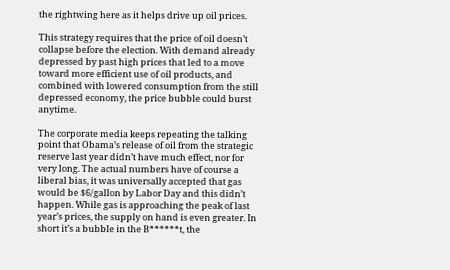the rightwing here as it helps drive up oil prices.

This strategy requires that the price of oil doesn’t collapse before the election. With demand already depressed by past high prices that led to a move toward more efficient use of oil products, and combined with lowered consumption from the still depressed economy, the price bubble could burst anytime.

The corporate media keeps repeating the talking point that Obama’s release of oil from the strategic reserve last year didn’t have much effect, nor for very long. The actual numbers have of course a liberal bias, it was universally accepted that gas would be $6/gallon by Labor Day and this didn’t happen. While gas is approaching the peak of last year’s prices, the supply on hand is even greater. In short it’s a bubble in the B******t, the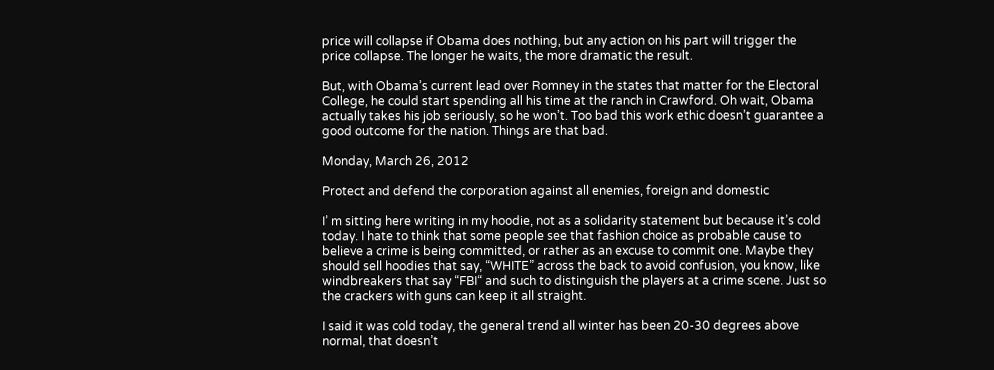price will collapse if Obama does nothing, but any action on his part will trigger the price collapse. The longer he waits, the more dramatic the result.

But, with Obama’s current lead over Romney in the states that matter for the Electoral College, he could start spending all his time at the ranch in Crawford. Oh wait, Obama actually takes his job seriously, so he won’t. Too bad this work ethic doesn’t guarantee a good outcome for the nation. Things are that bad.

Monday, March 26, 2012

Protect and defend the corporation against all enemies, foreign and domestic

I’ m sitting here writing in my hoodie, not as a solidarity statement but because it’s cold today. I hate to think that some people see that fashion choice as probable cause to believe a crime is being committed, or rather as an excuse to commit one. Maybe they should sell hoodies that say, “WHITE” across the back to avoid confusion, you know, like windbreakers that say “FBI“ and such to distinguish the players at a crime scene. Just so the crackers with guns can keep it all straight.

I said it was cold today, the general trend all winter has been 20-30 degrees above normal, that doesn’t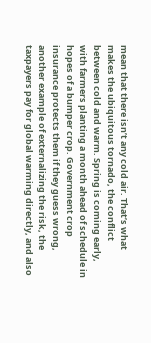mean that there isn’t any cold air. That’s what makes the ubiquitous tornado, the conflict between cold and warm. Spring is coming early, with farmers planting a month ahead of schedule in hopes of a bumper crop. Government crop insurance protects them if they guess wrong, another example of externalizing the risk, the taxpayers pay for global warming directly, and also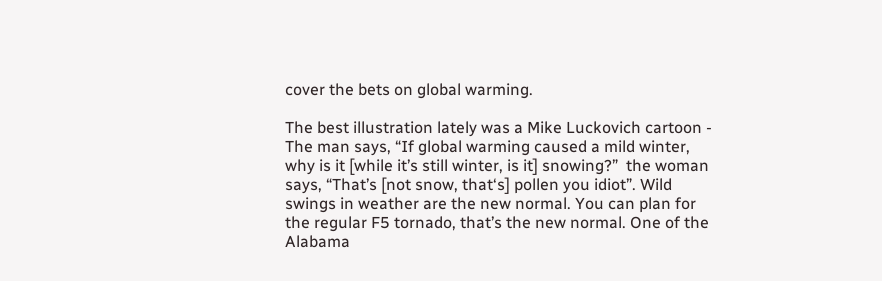cover the bets on global warming.

The best illustration lately was a Mike Luckovich cartoon - The man says, “If global warming caused a mild winter, why is it [while it’s still winter, is it] snowing?”  the woman says, “That’s [not snow, that‘s] pollen you idiot”. Wild swings in weather are the new normal. You can plan for the regular F5 tornado, that’s the new normal. One of the Alabama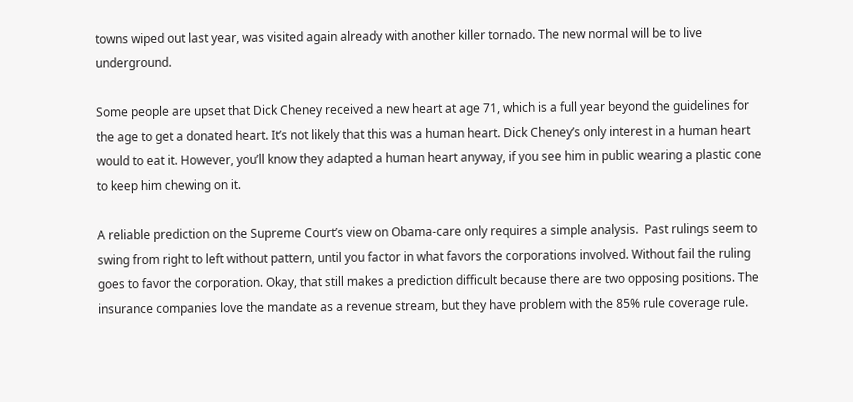towns wiped out last year, was visited again already with another killer tornado. The new normal will be to live underground.

Some people are upset that Dick Cheney received a new heart at age 71, which is a full year beyond the guidelines for the age to get a donated heart. It’s not likely that this was a human heart. Dick Cheney’s only interest in a human heart would to eat it. However, you’ll know they adapted a human heart anyway, if you see him in public wearing a plastic cone to keep him chewing on it.

A reliable prediction on the Supreme Court’s view on Obama-care only requires a simple analysis.  Past rulings seem to swing from right to left without pattern, until you factor in what favors the corporations involved. Without fail the ruling goes to favor the corporation. Okay, that still makes a prediction difficult because there are two opposing positions. The insurance companies love the mandate as a revenue stream, but they have problem with the 85% rule coverage rule.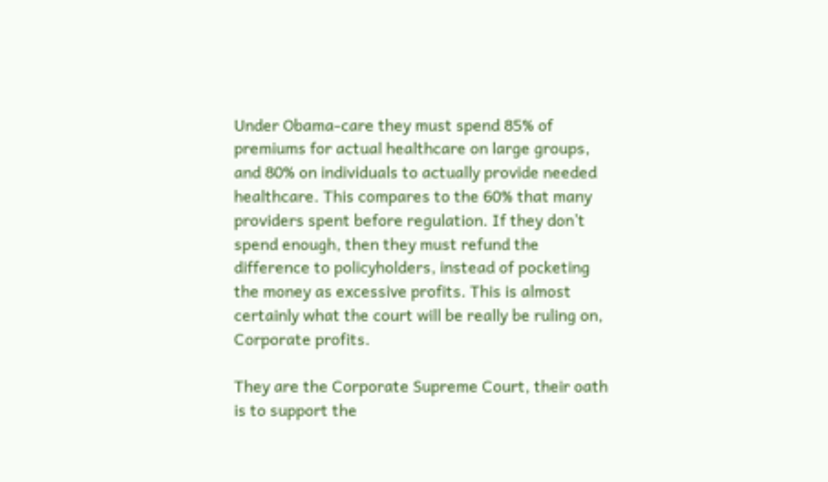Under Obama-care they must spend 85% of premiums for actual healthcare on large groups, and 80% on individuals to actually provide needed healthcare. This compares to the 60% that many providers spent before regulation. If they don’t spend enough, then they must refund the difference to policyholders, instead of pocketing the money as excessive profits. This is almost certainly what the court will be really be ruling on, Corporate profits.

They are the Corporate Supreme Court, their oath is to support the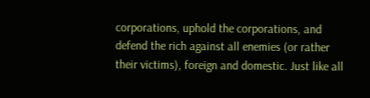corporations, uphold the corporations, and defend the rich against all enemies (or rather their victims), foreign and domestic. Just like all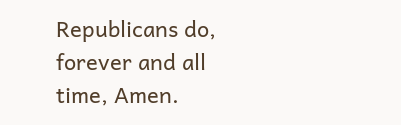Republicans do, forever and all time, Amen.